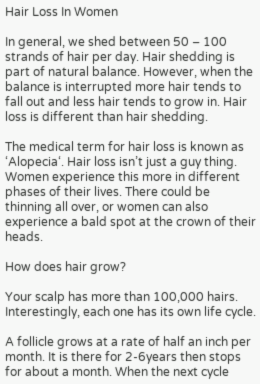Hair Loss In Women

In general, we shed between 50 – 100 strands of hair per day. Hair shedding is part of natural balance. However, when the balance is interrupted more hair tends to fall out and less hair tends to grow in. Hair loss is different than hair shedding.

The medical term for hair loss is known as ‘Alopecia‘. Hair loss isn’t just a guy thing. Women experience this more in different phases of their lives. There could be thinning all over, or women can also experience a bald spot at the crown of their heads.

How does hair grow?

Your scalp has more than 100,000 hairs. Interestingly, each one has its own life cycle.

A follicle grows at a rate of half an inch per month. It is there for 2-6years then stops for about a month. When the next cycle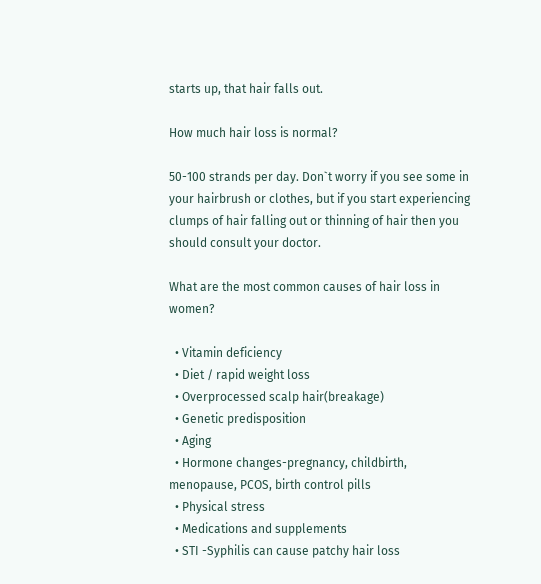starts up, that hair falls out.

How much hair loss is normal?

50-100 strands per day. Don`t worry if you see some in your hairbrush or clothes, but if you start experiencing clumps of hair falling out or thinning of hair then you should consult your doctor.

What are the most common causes of hair loss in women?

  • Vitamin deficiency
  • Diet / rapid weight loss
  • Overprocessed scalp hair(breakage)
  • Genetic predisposition
  • Aging
  • Hormone changes-pregnancy, childbirth, menopause, PCOS, birth control pills
  • Physical stress
  • Medications and supplements
  • STI -Syphilis can cause patchy hair loss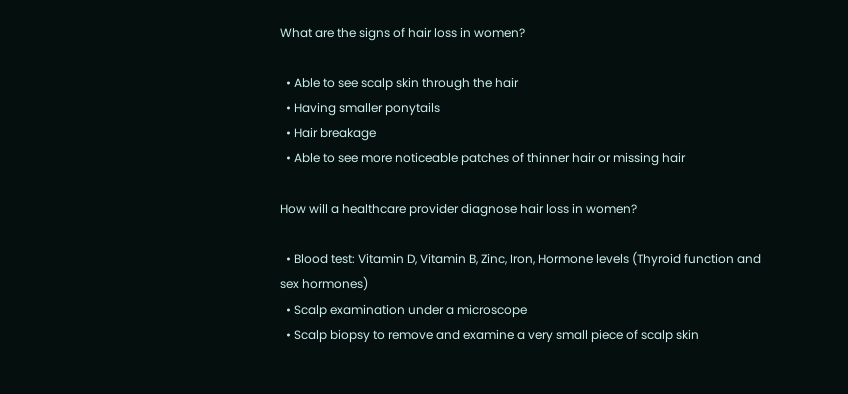What are the signs of hair loss in women?

  • Able to see scalp skin through the hair
  • Having smaller ponytails
  • Hair breakage
  • Able to see more noticeable patches of thinner hair or missing hair

How will a healthcare provider diagnose hair loss in women?

  • Blood test: Vitamin D, Vitamin B, Zinc, Iron, Hormone levels (Thyroid function and sex hormones)
  • Scalp examination under a microscope
  • Scalp biopsy to remove and examine a very small piece of scalp skin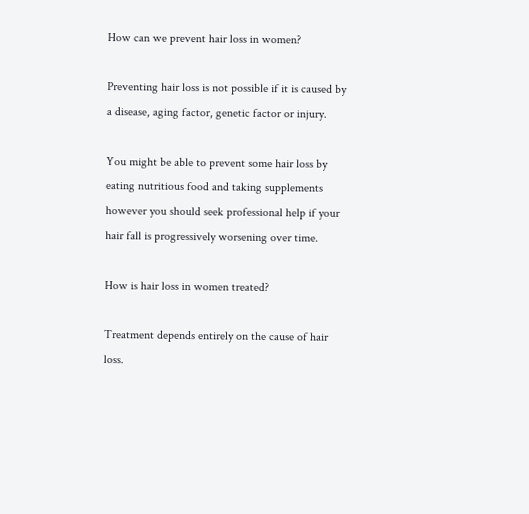How can we prevent hair loss in women?

Preventing hair loss is not possible if it is caused by a disease, aging factor, genetic factor or injury.

You might be able to prevent some hair loss by eating nutritious food and taking supplements however you should seek professional help if your hair fall is progressively worsening over time.

How is hair loss in women treated?

Treatment depends entirely on the cause of hair loss.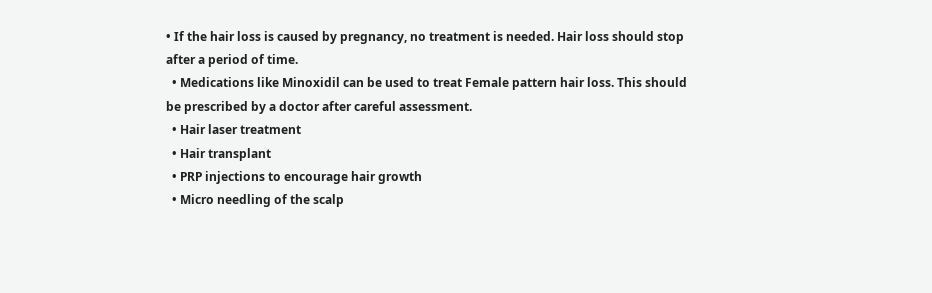• If the hair loss is caused by pregnancy, no treatment is needed. Hair loss should stop after a period of time.
  • Medications like Minoxidil can be used to treat Female pattern hair loss. This should be prescribed by a doctor after careful assessment.
  • Hair laser treatment
  • Hair transplant
  • PRP injections to encourage hair growth
  • Micro needling of the scalp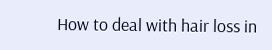How to deal with hair loss in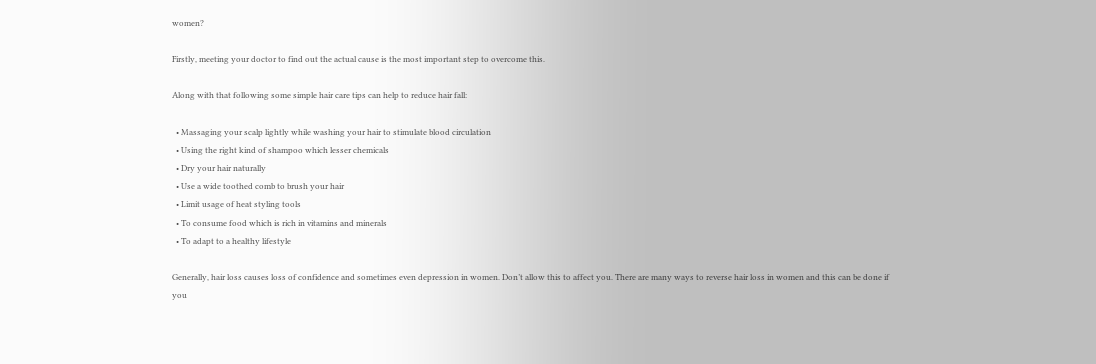women?

Firstly, meeting your doctor to find out the actual cause is the most important step to overcome this.

Along with that following some simple hair care tips can help to reduce hair fall:

  • Massaging your scalp lightly while washing your hair to stimulate blood circulation
  • Using the right kind of shampoo which lesser chemicals
  • Dry your hair naturally
  • Use a wide toothed comb to brush your hair
  • Limit usage of heat styling tools
  • To consume food which is rich in vitamins and minerals
  • To adapt to a healthy lifestyle

Generally, hair loss causes loss of confidence and sometimes even depression in women. Don’t allow this to affect you. There are many ways to reverse hair loss in women and this can be done if you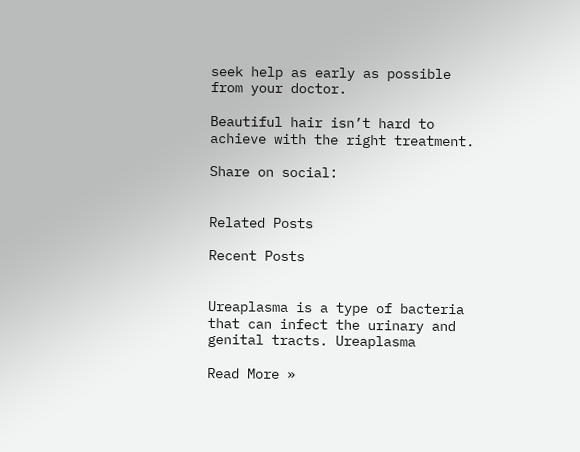seek help as early as possible from your doctor.

Beautiful hair isn’t hard to achieve with the right treatment.

Share on social:


Related Posts

Recent Posts


Ureaplasma is a type of bacteria that can infect the urinary and genital tracts. Ureaplasma

Read More »